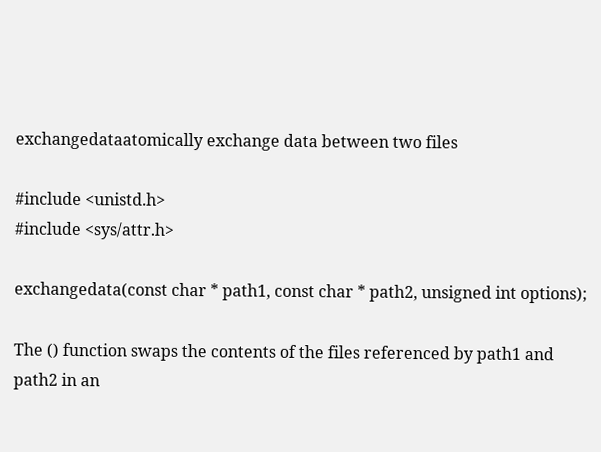exchangedataatomically exchange data between two files

#include <unistd.h>
#include <sys/attr.h>

exchangedata(const char * path1, const char * path2, unsigned int options);

The () function swaps the contents of the files referenced by path1 and path2 in an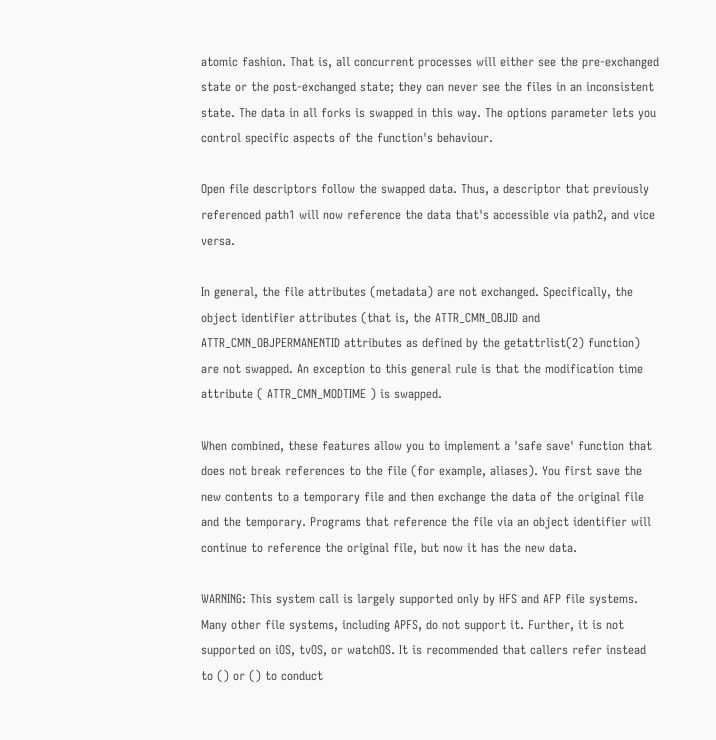atomic fashion. That is, all concurrent processes will either see the pre-exchanged state or the post-exchanged state; they can never see the files in an inconsistent state. The data in all forks is swapped in this way. The options parameter lets you control specific aspects of the function's behaviour.

Open file descriptors follow the swapped data. Thus, a descriptor that previously referenced path1 will now reference the data that's accessible via path2, and vice versa.

In general, the file attributes (metadata) are not exchanged. Specifically, the object identifier attributes (that is, the ATTR_CMN_OBJID and ATTR_CMN_OBJPERMANENTID attributes as defined by the getattrlist(2) function) are not swapped. An exception to this general rule is that the modification time attribute ( ATTR_CMN_MODTIME ) is swapped.

When combined, these features allow you to implement a 'safe save' function that does not break references to the file (for example, aliases). You first save the new contents to a temporary file and then exchange the data of the original file and the temporary. Programs that reference the file via an object identifier will continue to reference the original file, but now it has the new data.

WARNING: This system call is largely supported only by HFS and AFP file systems. Many other file systems, including APFS, do not support it. Further, it is not supported on iOS, tvOS, or watchOS. It is recommended that callers refer instead to () or () to conduct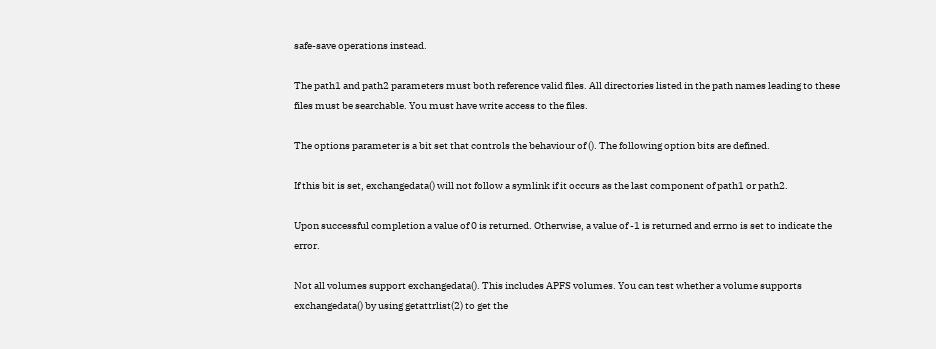safe-save operations instead.

The path1 and path2 parameters must both reference valid files. All directories listed in the path names leading to these files must be searchable. You must have write access to the files.

The options parameter is a bit set that controls the behaviour of (). The following option bits are defined.

If this bit is set, exchangedata() will not follow a symlink if it occurs as the last component of path1 or path2.

Upon successful completion a value of 0 is returned. Otherwise, a value of -1 is returned and errno is set to indicate the error.

Not all volumes support exchangedata(). This includes APFS volumes. You can test whether a volume supports exchangedata() by using getattrlist(2) to get the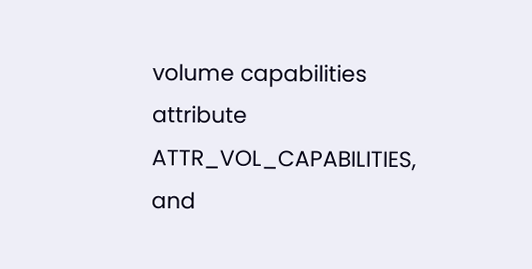volume capabilities attribute ATTR_VOL_CAPABILITIES, and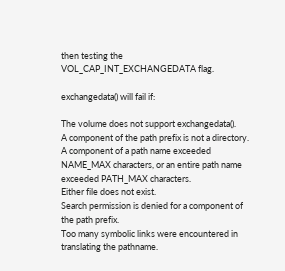then testing the VOL_CAP_INT_EXCHANGEDATA flag.

exchangedata() will fail if:

The volume does not support exchangedata().
A component of the path prefix is not a directory.
A component of a path name exceeded NAME_MAX characters, or an entire path name exceeded PATH_MAX characters.
Either file does not exist.
Search permission is denied for a component of the path prefix.
Too many symbolic links were encountered in translating the pathname.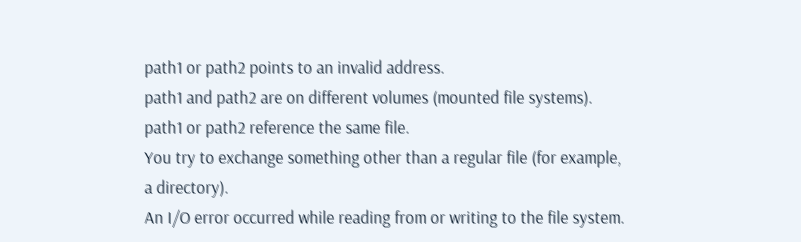path1 or path2 points to an invalid address.
path1 and path2 are on different volumes (mounted file systems).
path1 or path2 reference the same file.
You try to exchange something other than a regular file (for example, a directory).
An I/O error occurred while reading from or writing to the file system.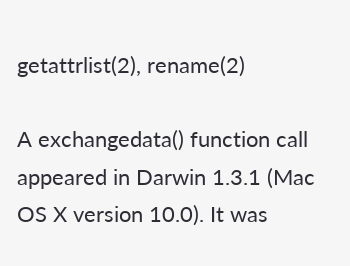getattrlist(2), rename(2)

A exchangedata() function call appeared in Darwin 1.3.1 (Mac OS X version 10.0). It was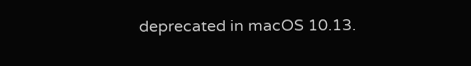deprecated in macOS 10.13.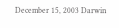December 15, 2003 Darwin